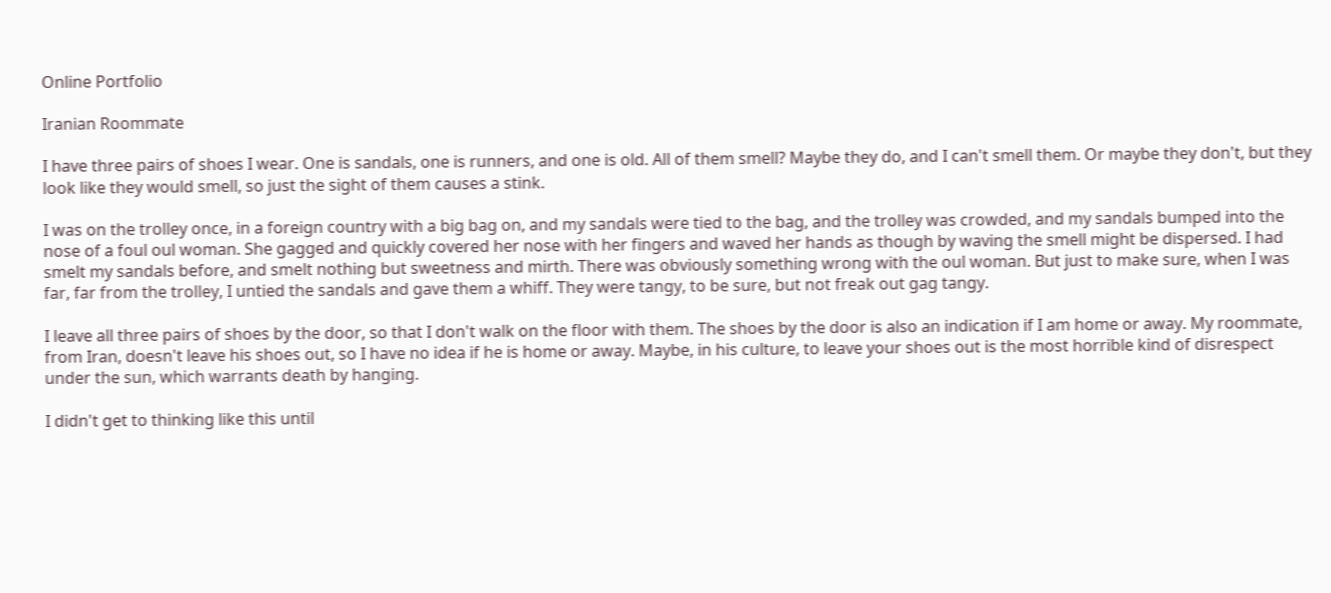Online Portfolio

Iranian Roommate

I have three pairs of shoes I wear. One is sandals, one is runners, and one is old. All of them smell? Maybe they do, and I can't smell them. Or maybe they don't, but they look like they would smell, so just the sight of them causes a stink.

I was on the trolley once, in a foreign country with a big bag on, and my sandals were tied to the bag, and the trolley was crowded, and my sandals bumped into the nose of a foul oul woman. She gagged and quickly covered her nose with her fingers and waved her hands as though by waving the smell might be dispersed. I had smelt my sandals before, and smelt nothing but sweetness and mirth. There was obviously something wrong with the oul woman. But just to make sure, when I was far, far from the trolley, I untied the sandals and gave them a whiff. They were tangy, to be sure, but not freak out gag tangy.

I leave all three pairs of shoes by the door, so that I don't walk on the floor with them. The shoes by the door is also an indication if I am home or away. My roommate, from Iran, doesn't leave his shoes out, so I have no idea if he is home or away. Maybe, in his culture, to leave your shoes out is the most horrible kind of disrespect under the sun, which warrants death by hanging.

I didn't get to thinking like this until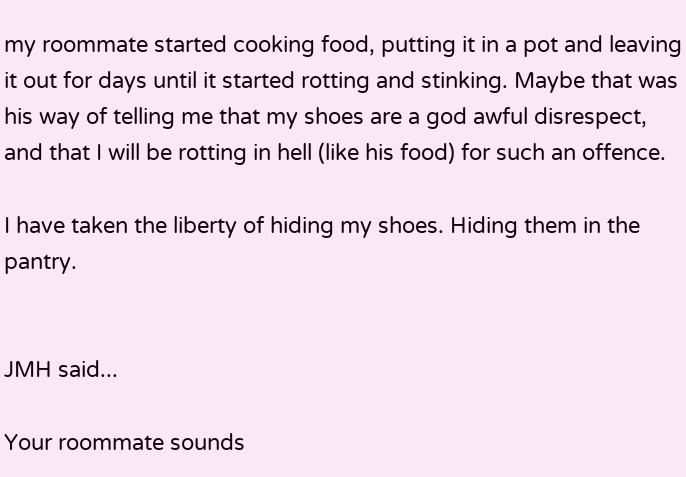my roommate started cooking food, putting it in a pot and leaving it out for days until it started rotting and stinking. Maybe that was his way of telling me that my shoes are a god awful disrespect, and that I will be rotting in hell (like his food) for such an offence.

I have taken the liberty of hiding my shoes. Hiding them in the pantry.


JMH said...

Your roommate sounds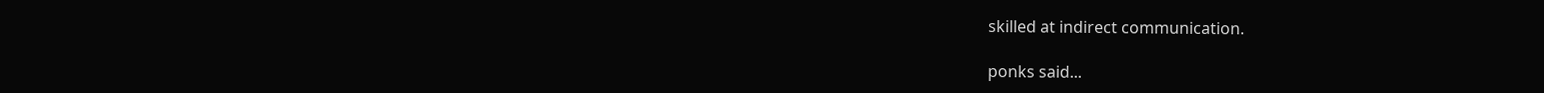skilled at indirect communication.

ponks said...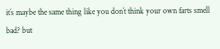it´s maybe the same thing like you don´t think your own farts smell bad? but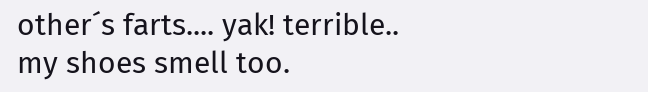other´s farts.... yak! terrible..
my shoes smell too.